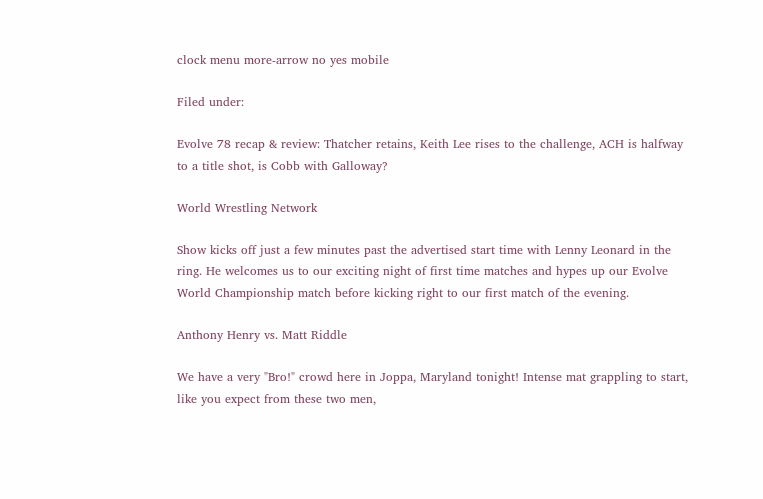clock menu more-arrow no yes mobile

Filed under:

Evolve 78 recap & review: Thatcher retains, Keith Lee rises to the challenge, ACH is halfway to a title shot, is Cobb with Galloway?

World Wrestling Network

Show kicks off just a few minutes past the advertised start time with Lenny Leonard in the ring. He welcomes us to our exciting night of first time matches and hypes up our Evolve World Championship match before kicking right to our first match of the evening.

Anthony Henry vs. Matt Riddle

We have a very "Bro!" crowd here in Joppa, Maryland tonight! Intense mat grappling to start, like you expect from these two men,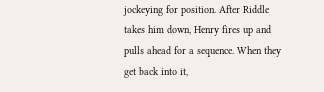jockeying for position. After Riddle takes him down, Henry fires up and pulls ahead for a sequence. When they get back into it,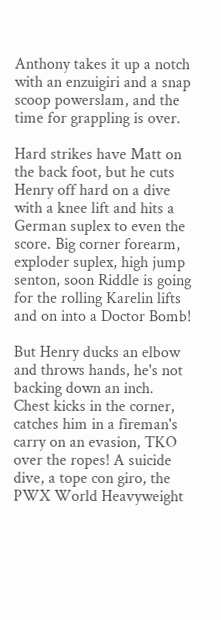Anthony takes it up a notch with an enzuigiri and a snap scoop powerslam, and the time for grappling is over.

Hard strikes have Matt on the back foot, but he cuts Henry off hard on a dive with a knee lift and hits a German suplex to even the score. Big corner forearm, exploder suplex, high jump senton, soon Riddle is going for the rolling Karelin lifts and on into a Doctor Bomb!

But Henry ducks an elbow and throws hands, he's not backing down an inch. Chest kicks in the corner, catches him in a fireman's carry on an evasion, TKO over the ropes! A suicide dive, a tope con giro, the PWX World Heavyweight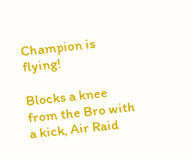Champion is flying!

Blocks a knee from the Bro with a kick, Air Raid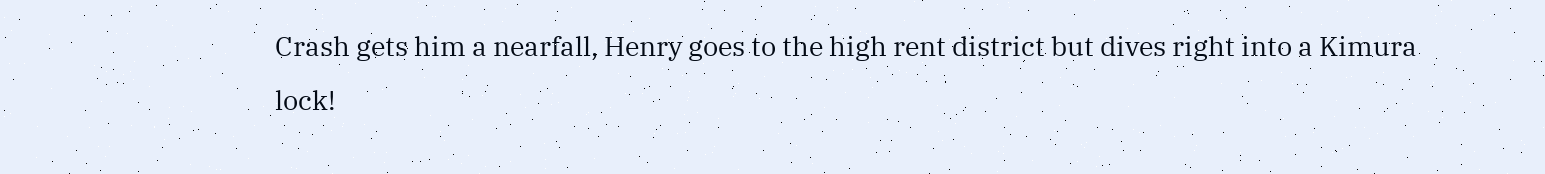Crash gets him a nearfall, Henry goes to the high rent district but dives right into a Kimura lock!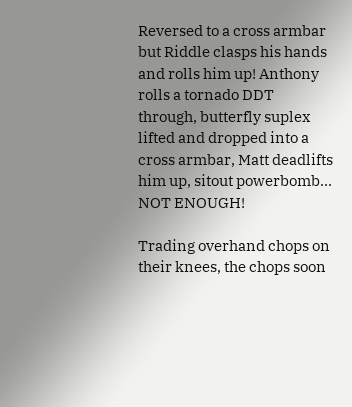Reversed to a cross armbar but Riddle clasps his hands and rolls him up! Anthony rolls a tornado DDT through, butterfly suplex lifted and dropped into a cross armbar, Matt deadlifts him up, sitout powerbomb... NOT ENOUGH!

Trading overhand chops on their knees, the chops soon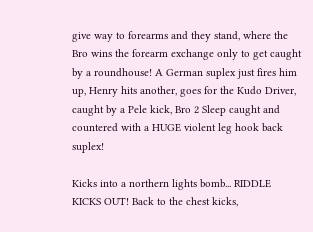give way to forearms and they stand, where the Bro wins the forearm exchange only to get caught by a roundhouse! A German suplex just fires him up, Henry hits another, goes for the Kudo Driver, caught by a Pele kick, Bro 2 Sleep caught and countered with a HUGE violent leg hook back suplex!

Kicks into a northern lights bomb... RIDDLE KICKS OUT! Back to the chest kicks,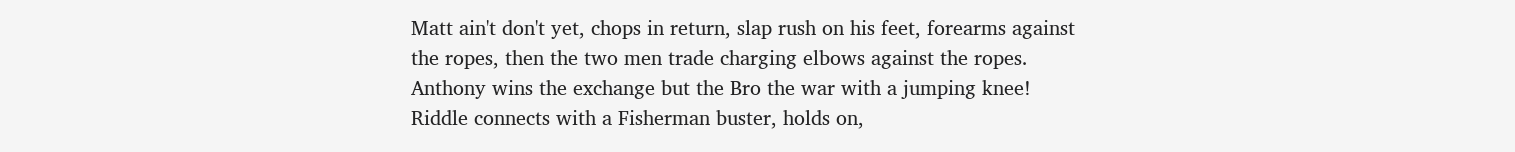Matt ain't don't yet, chops in return, slap rush on his feet, forearms against the ropes, then the two men trade charging elbows against the ropes. Anthony wins the exchange but the Bro the war with a jumping knee! Riddle connects with a Fisherman buster, holds on,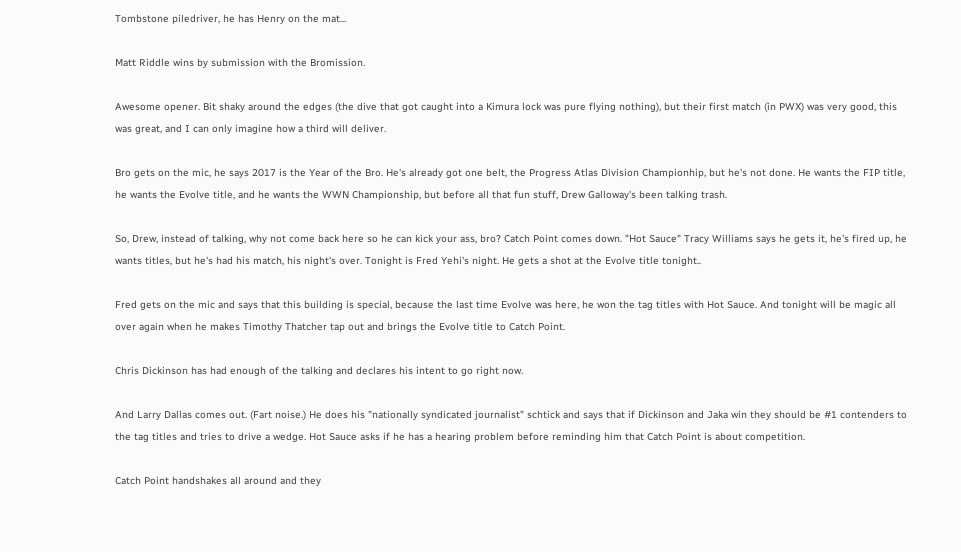Tombstone piledriver, he has Henry on the mat...

Matt Riddle wins by submission with the Bromission.

Awesome opener. Bit shaky around the edges (the dive that got caught into a Kimura lock was pure flying nothing), but their first match (in PWX) was very good, this was great, and I can only imagine how a third will deliver.

Bro gets on the mic, he says 2017 is the Year of the Bro. He's already got one belt, the Progress Atlas Division Championhip, but he's not done. He wants the FIP title, he wants the Evolve title, and he wants the WWN Championship, but before all that fun stuff, Drew Galloway's been talking trash.

So, Drew, instead of talking, why not come back here so he can kick your ass, bro? Catch Point comes down. "Hot Sauce" Tracy Williams says he gets it, he's fired up, he wants titles, but he's had his match, his night's over. Tonight is Fred Yehi's night. He gets a shot at the Evolve title tonight..

Fred gets on the mic and says that this building is special, because the last time Evolve was here, he won the tag titles with Hot Sauce. And tonight will be magic all over again when he makes Timothy Thatcher tap out and brings the Evolve title to Catch Point.

Chris Dickinson has had enough of the talking and declares his intent to go right now.

And Larry Dallas comes out. (Fart noise.) He does his "nationally syndicated journalist" schtick and says that if Dickinson and Jaka win they should be #1 contenders to the tag titles and tries to drive a wedge. Hot Sauce asks if he has a hearing problem before reminding him that Catch Point is about competition.

Catch Point handshakes all around and they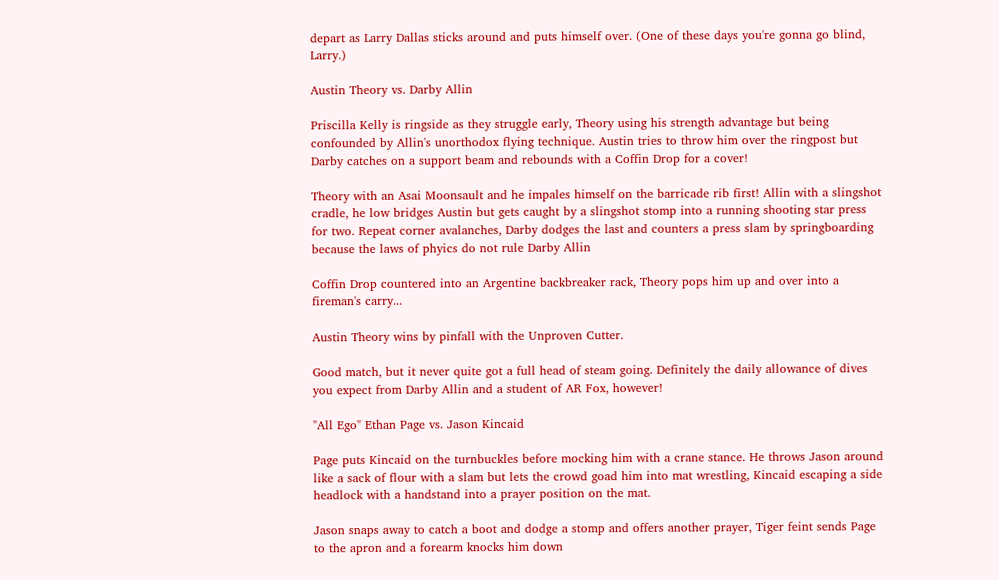depart as Larry Dallas sticks around and puts himself over. (One of these days you're gonna go blind, Larry.)

Austin Theory vs. Darby Allin

Priscilla Kelly is ringside as they struggle early, Theory using his strength advantage but being confounded by Allin's unorthodox flying technique. Austin tries to throw him over the ringpost but Darby catches on a support beam and rebounds with a Coffin Drop for a cover!

Theory with an Asai Moonsault and he impales himself on the barricade rib first! Allin with a slingshot cradle, he low bridges Austin but gets caught by a slingshot stomp into a running shooting star press for two. Repeat corner avalanches, Darby dodges the last and counters a press slam by springboarding because the laws of phyics do not rule Darby Allin

Coffin Drop countered into an Argentine backbreaker rack, Theory pops him up and over into a fireman's carry...

Austin Theory wins by pinfall with the Unproven Cutter.

Good match, but it never quite got a full head of steam going. Definitely the daily allowance of dives you expect from Darby Allin and a student of AR Fox, however!

"All Ego" Ethan Page vs. Jason Kincaid

Page puts Kincaid on the turnbuckles before mocking him with a crane stance. He throws Jason around like a sack of flour with a slam but lets the crowd goad him into mat wrestling, Kincaid escaping a side headlock with a handstand into a prayer position on the mat.

Jason snaps away to catch a boot and dodge a stomp and offers another prayer, Tiger feint sends Page to the apron and a forearm knocks him down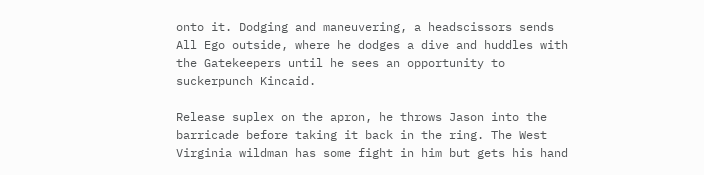onto it. Dodging and maneuvering, a headscissors sends All Ego outside, where he dodges a dive and huddles with the Gatekeepers until he sees an opportunity to suckerpunch Kincaid.

Release suplex on the apron, he throws Jason into the barricade before taking it back in the ring. The West Virginia wildman has some fight in him but gets his hand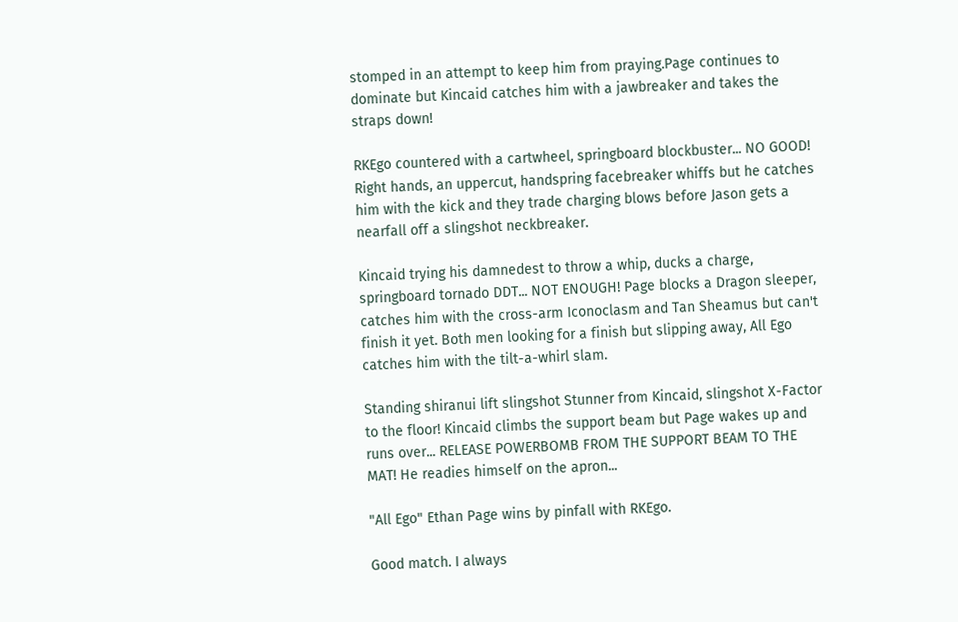stomped in an attempt to keep him from praying.Page continues to dominate but Kincaid catches him with a jawbreaker and takes the straps down!

RKEgo countered with a cartwheel, springboard blockbuster... NO GOOD! Right hands, an uppercut, handspring facebreaker whiffs but he catches him with the kick and they trade charging blows before Jason gets a nearfall off a slingshot neckbreaker.

Kincaid trying his damnedest to throw a whip, ducks a charge, springboard tornado DDT... NOT ENOUGH! Page blocks a Dragon sleeper, catches him with the cross-arm Iconoclasm and Tan Sheamus but can't finish it yet. Both men looking for a finish but slipping away, All Ego catches him with the tilt-a-whirl slam.

Standing shiranui lift slingshot Stunner from Kincaid, slingshot X-Factor to the floor! Kincaid climbs the support beam but Page wakes up and runs over... RELEASE POWERBOMB FROM THE SUPPORT BEAM TO THE MAT! He readies himself on the apron...

"All Ego" Ethan Page wins by pinfall with RKEgo.

Good match. I always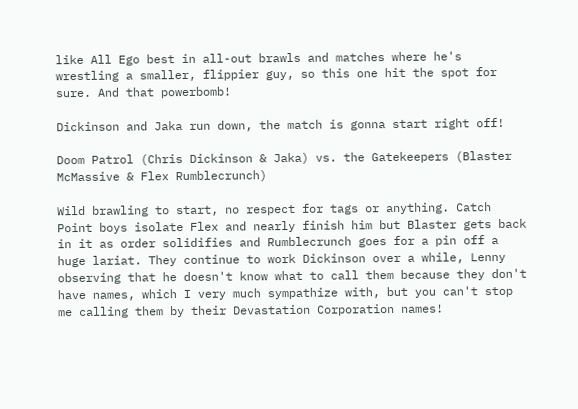like All Ego best in all-out brawls and matches where he's wrestling a smaller, flippier guy, so this one hit the spot for sure. And that powerbomb!

Dickinson and Jaka run down, the match is gonna start right off!

Doom Patrol (Chris Dickinson & Jaka) vs. the Gatekeepers (Blaster McMassive & Flex Rumblecrunch)

Wild brawling to start, no respect for tags or anything. Catch Point boys isolate Flex and nearly finish him but Blaster gets back in it as order solidifies and Rumblecrunch goes for a pin off a huge lariat. They continue to work Dickinson over a while, Lenny observing that he doesn't know what to call them because they don't have names, which I very much sympathize with, but you can't stop me calling them by their Devastation Corporation names!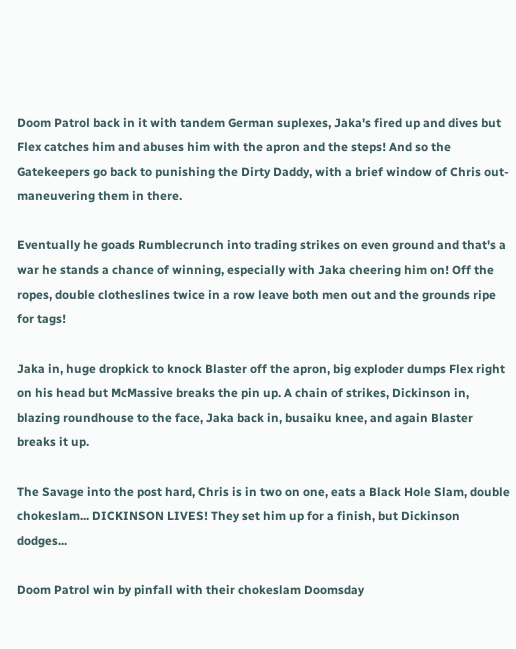Doom Patrol back in it with tandem German suplexes, Jaka's fired up and dives but Flex catches him and abuses him with the apron and the steps! And so the Gatekeepers go back to punishing the Dirty Daddy, with a brief window of Chris out-maneuvering them in there.

Eventually he goads Rumblecrunch into trading strikes on even ground and that's a war he stands a chance of winning, especially with Jaka cheering him on! Off the ropes, double clotheslines twice in a row leave both men out and the grounds ripe for tags!

Jaka in, huge dropkick to knock Blaster off the apron, big exploder dumps Flex right on his head but McMassive breaks the pin up. A chain of strikes, Dickinson in, blazing roundhouse to the face, Jaka back in, busaiku knee, and again Blaster breaks it up.

The Savage into the post hard, Chris is in two on one, eats a Black Hole Slam, double chokeslam... DICKINSON LIVES! They set him up for a finish, but Dickinson dodges...

Doom Patrol win by pinfall with their chokeslam Doomsday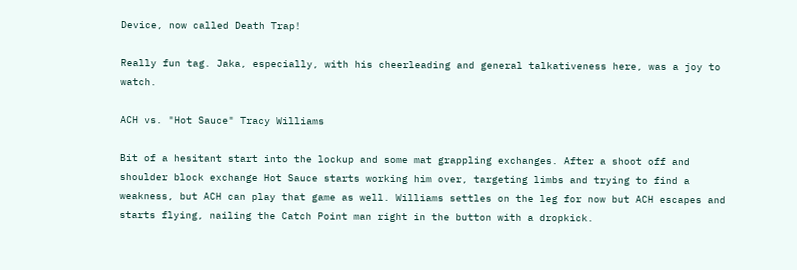Device, now called Death Trap!

Really fun tag. Jaka, especially, with his cheerleading and general talkativeness here, was a joy to watch.

ACH vs. "Hot Sauce" Tracy Williams

Bit of a hesitant start into the lockup and some mat grappling exchanges. After a shoot off and shoulder block exchange Hot Sauce starts working him over, targeting limbs and trying to find a weakness, but ACH can play that game as well. Williams settles on the leg for now but ACH escapes and starts flying, nailing the Catch Point man right in the button with a dropkick.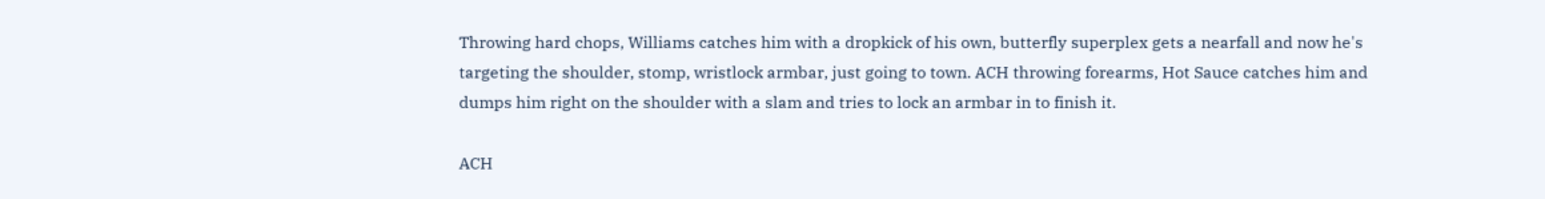Throwing hard chops, Williams catches him with a dropkick of his own, butterfly superplex gets a nearfall and now he's targeting the shoulder, stomp, wristlock armbar, just going to town. ACH throwing forearms, Hot Sauce catches him and dumps him right on the shoulder with a slam and tries to lock an armbar in to finish it.

ACH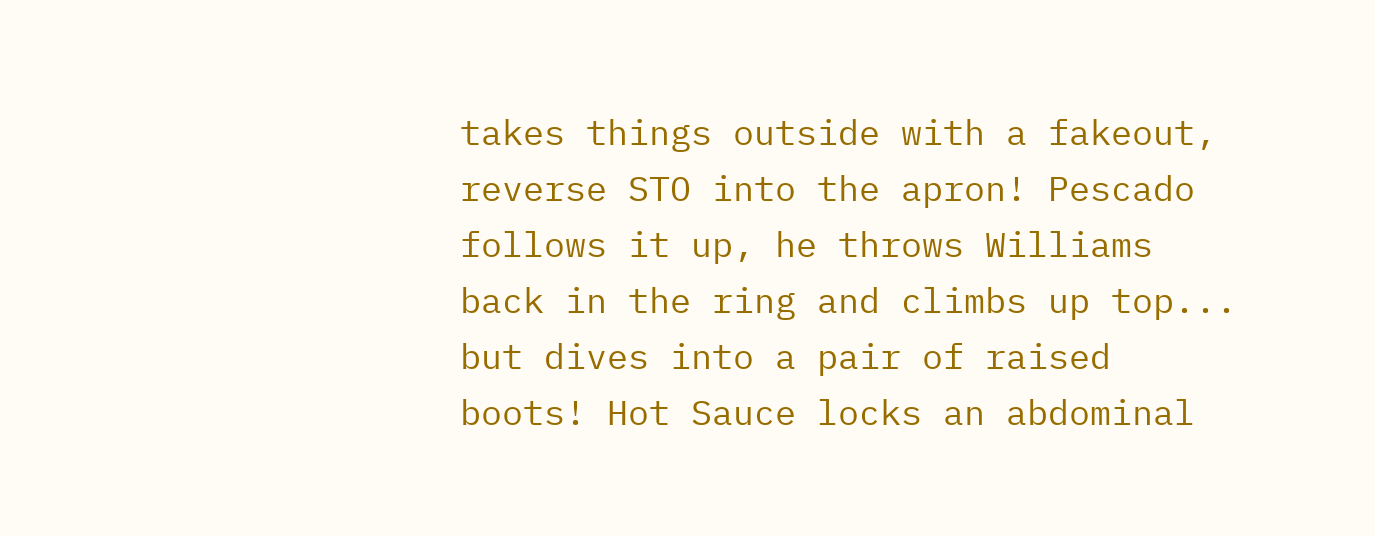takes things outside with a fakeout, reverse STO into the apron! Pescado follows it up, he throws Williams back in the ring and climbs up top... but dives into a pair of raised boots! Hot Sauce locks an abdominal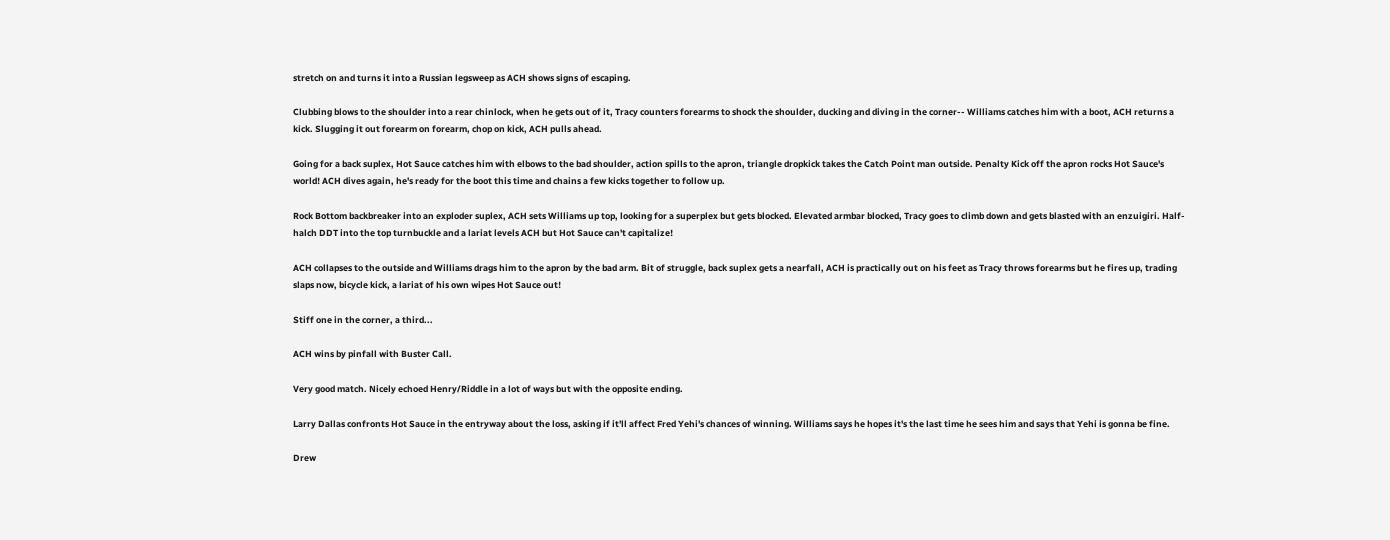stretch on and turns it into a Russian legsweep as ACH shows signs of escaping.

Clubbing blows to the shoulder into a rear chinlock, when he gets out of it, Tracy counters forearms to shock the shoulder, ducking and diving in the corner-- Williams catches him with a boot, ACH returns a kick. Slugging it out forearm on forearm, chop on kick, ACH pulls ahead.

Going for a back suplex, Hot Sauce catches him with elbows to the bad shoulder, action spills to the apron, triangle dropkick takes the Catch Point man outside. Penalty Kick off the apron rocks Hot Sauce's world! ACH dives again, he's ready for the boot this time and chains a few kicks together to follow up.

Rock Bottom backbreaker into an exploder suplex, ACH sets Williams up top, looking for a superplex but gets blocked. Elevated armbar blocked, Tracy goes to climb down and gets blasted with an enzuigiri. Half-halch DDT into the top turnbuckle and a lariat levels ACH but Hot Sauce can't capitalize!

ACH collapses to the outside and Williams drags him to the apron by the bad arm. Bit of struggle, back suplex gets a nearfall, ACH is practically out on his feet as Tracy throws forearms but he fires up, trading slaps now, bicycle kick, a lariat of his own wipes Hot Sauce out!

Stiff one in the corner, a third...

ACH wins by pinfall with Buster Call.

Very good match. Nicely echoed Henry/Riddle in a lot of ways but with the opposite ending.

Larry Dallas confronts Hot Sauce in the entryway about the loss, asking if it'll affect Fred Yehi's chances of winning. Williams says he hopes it's the last time he sees him and says that Yehi is gonna be fine.

Drew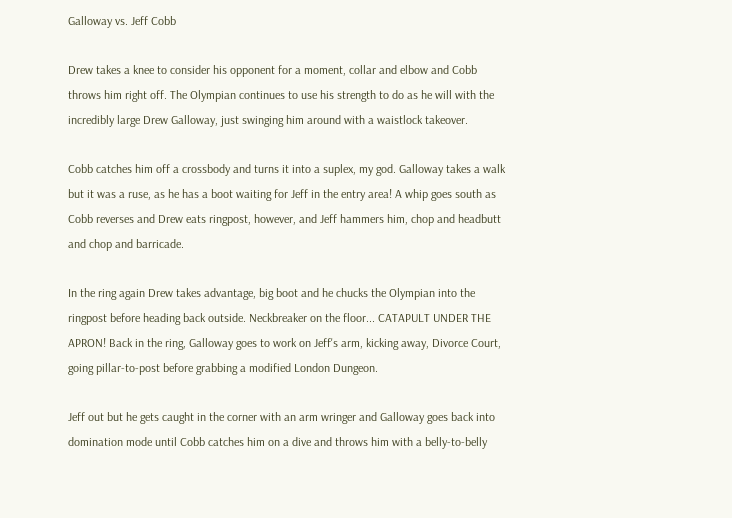Galloway vs. Jeff Cobb

Drew takes a knee to consider his opponent for a moment, collar and elbow and Cobb throws him right off. The Olympian continues to use his strength to do as he will with the incredibly large Drew Galloway, just swinging him around with a waistlock takeover.

Cobb catches him off a crossbody and turns it into a suplex, my god. Galloway takes a walk but it was a ruse, as he has a boot waiting for Jeff in the entry area! A whip goes south as Cobb reverses and Drew eats ringpost, however, and Jeff hammers him, chop and headbutt and chop and barricade.

In the ring again Drew takes advantage, big boot and he chucks the Olympian into the ringpost before heading back outside. Neckbreaker on the floor... CATAPULT UNDER THE APRON! Back in the ring, Galloway goes to work on Jeff's arm, kicking away, Divorce Court, going pillar-to-post before grabbing a modified London Dungeon.

Jeff out but he gets caught in the corner with an arm wringer and Galloway goes back into domination mode until Cobb catches him on a dive and throws him with a belly-to-belly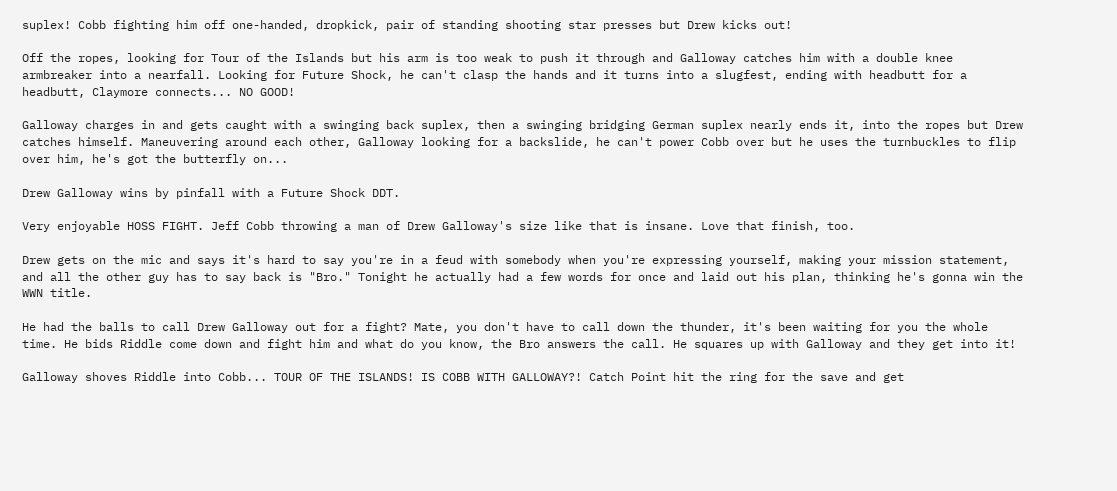suplex! Cobb fighting him off one-handed, dropkick, pair of standing shooting star presses but Drew kicks out!

Off the ropes, looking for Tour of the Islands but his arm is too weak to push it through and Galloway catches him with a double knee armbreaker into a nearfall. Looking for Future Shock, he can't clasp the hands and it turns into a slugfest, ending with headbutt for a headbutt, Claymore connects... NO GOOD!

Galloway charges in and gets caught with a swinging back suplex, then a swinging bridging German suplex nearly ends it, into the ropes but Drew catches himself. Maneuvering around each other, Galloway looking for a backslide, he can't power Cobb over but he uses the turnbuckles to flip over him, he's got the butterfly on...

Drew Galloway wins by pinfall with a Future Shock DDT.

Very enjoyable HOSS FIGHT. Jeff Cobb throwing a man of Drew Galloway's size like that is insane. Love that finish, too.

Drew gets on the mic and says it's hard to say you're in a feud with somebody when you're expressing yourself, making your mission statement, and all the other guy has to say back is "Bro." Tonight he actually had a few words for once and laid out his plan, thinking he's gonna win the WWN title.

He had the balls to call Drew Galloway out for a fight? Mate, you don't have to call down the thunder, it's been waiting for you the whole time. He bids Riddle come down and fight him and what do you know, the Bro answers the call. He squares up with Galloway and they get into it!

Galloway shoves Riddle into Cobb... TOUR OF THE ISLANDS! IS COBB WITH GALLOWAY?! Catch Point hit the ring for the save and get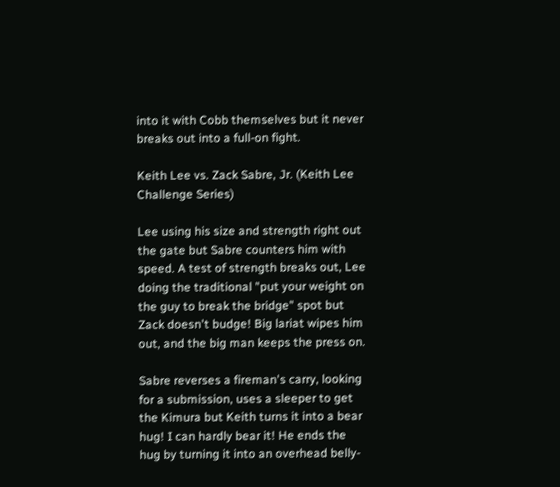into it with Cobb themselves but it never breaks out into a full-on fight.

Keith Lee vs. Zack Sabre, Jr. (Keith Lee Challenge Series)

Lee using his size and strength right out the gate but Sabre counters him with speed. A test of strength breaks out, Lee doing the traditional "put your weight on the guy to break the bridge" spot but Zack doesn't budge! Big lariat wipes him out, and the big man keeps the press on.

Sabre reverses a fireman's carry, looking for a submission, uses a sleeper to get the Kimura but Keith turns it into a bear hug! I can hardly bear it! He ends the hug by turning it into an overhead belly-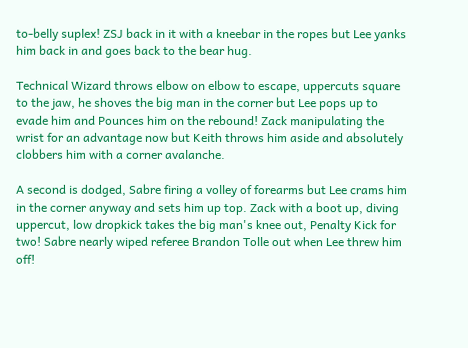to-belly suplex! ZSJ back in it with a kneebar in the ropes but Lee yanks him back in and goes back to the bear hug.

Technical Wizard throws elbow on elbow to escape, uppercuts square to the jaw, he shoves the big man in the corner but Lee pops up to evade him and Pounces him on the rebound! Zack manipulating the wrist for an advantage now but Keith throws him aside and absolutely clobbers him with a corner avalanche.

A second is dodged, Sabre firing a volley of forearms but Lee crams him in the corner anyway and sets him up top. Zack with a boot up, diving uppercut, low dropkick takes the big man's knee out, Penalty Kick for two! Sabre nearly wiped referee Brandon Tolle out when Lee threw him off!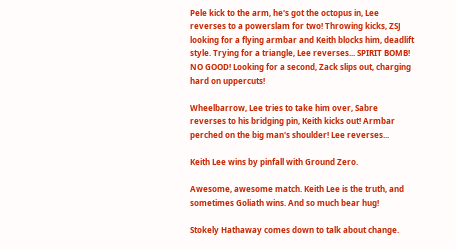Pele kick to the arm, he's got the octopus in, Lee reverses to a powerslam for two! Throwing kicks, ZSJ looking for a flying armbar and Keith blocks him, deadlift style. Trying for a triangle, Lee reverses... SPIRIT BOMB! NO GOOD! Looking for a second, Zack slips out, charging hard on uppercuts!

Wheelbarrow, Lee tries to take him over, Sabre reverses to his bridging pin, Keith kicks out! Armbar perched on the big man's shoulder! Lee reverses...

Keith Lee wins by pinfall with Ground Zero.

Awesome, awesome match. Keith Lee is the truth, and sometimes Goliath wins. And so much bear hug!

Stokely Hathaway comes down to talk about change.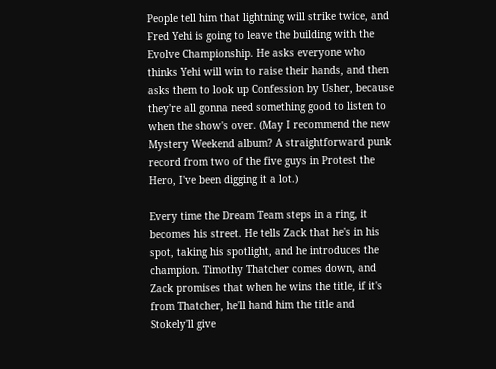People tell him that lightning will strike twice, and Fred Yehi is going to leave the building with the Evolve Championship. He asks everyone who thinks Yehi will win to raise their hands, and then asks them to look up Confession by Usher, because they're all gonna need something good to listen to when the show's over. (May I recommend the new Mystery Weekend album? A straightforward punk record from two of the five guys in Protest the Hero, I've been digging it a lot.)

Every time the Dream Team steps in a ring, it becomes his street. He tells Zack that he's in his spot, taking his spotlight, and he introduces the champion. Timothy Thatcher comes down, and Zack promises that when he wins the title, if it's from Thatcher, he'll hand him the title and Stokely'll give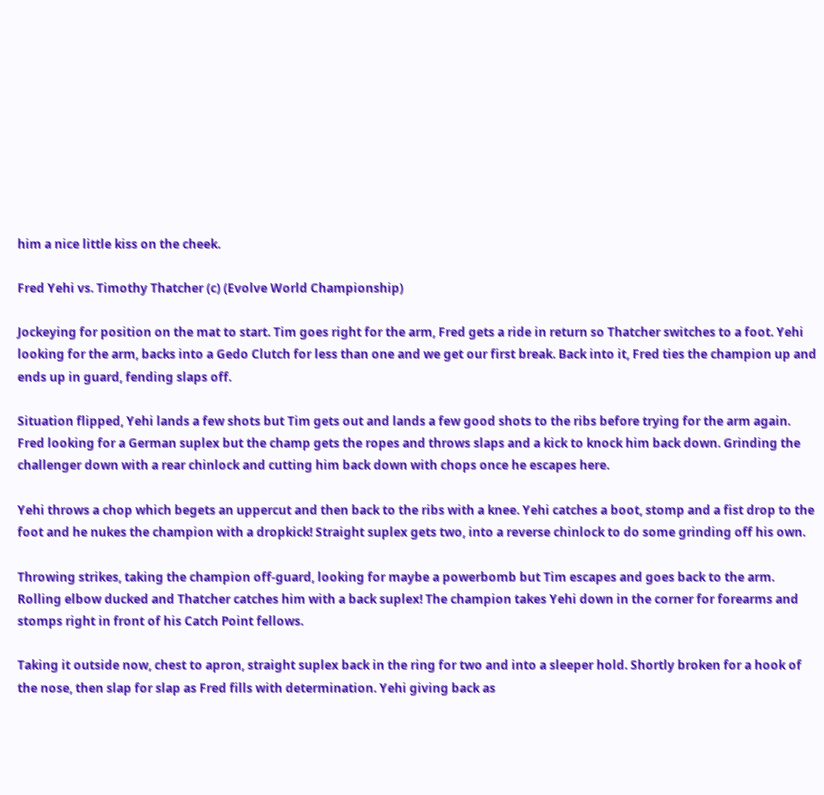him a nice little kiss on the cheek.

Fred Yehi vs. Timothy Thatcher (c) (Evolve World Championship)

Jockeying for position on the mat to start. Tim goes right for the arm, Fred gets a ride in return so Thatcher switches to a foot. Yehi looking for the arm, backs into a Gedo Clutch for less than one and we get our first break. Back into it, Fred ties the champion up and ends up in guard, fending slaps off.

Situation flipped, Yehi lands a few shots but Tim gets out and lands a few good shots to the ribs before trying for the arm again. Fred looking for a German suplex but the champ gets the ropes and throws slaps and a kick to knock him back down. Grinding the challenger down with a rear chinlock and cutting him back down with chops once he escapes here.

Yehi throws a chop which begets an uppercut and then back to the ribs with a knee. Yehi catches a boot, stomp and a fist drop to the foot and he nukes the champion with a dropkick! Straight suplex gets two, into a reverse chinlock to do some grinding off his own.

Throwing strikes, taking the champion off-guard, looking for maybe a powerbomb but Tim escapes and goes back to the arm. Rolling elbow ducked and Thatcher catches him with a back suplex! The champion takes Yehi down in the corner for forearms and stomps right in front of his Catch Point fellows.

Taking it outside now, chest to apron, straight suplex back in the ring for two and into a sleeper hold. Shortly broken for a hook of the nose, then slap for slap as Fred fills with determination. Yehi giving back as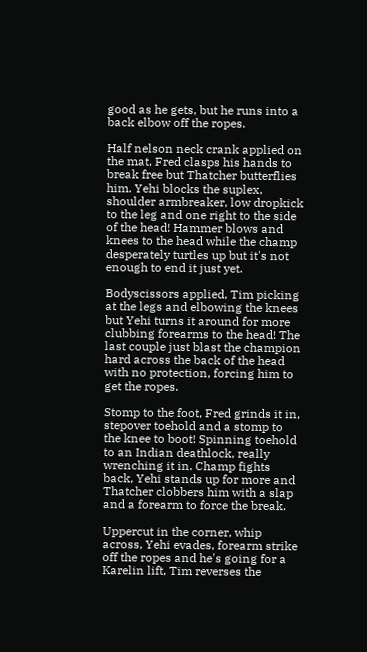good as he gets, but he runs into a back elbow off the ropes.

Half nelson neck crank applied on the mat, Fred clasps his hands to break free but Thatcher butterflies him. Yehi blocks the suplex, shoulder armbreaker, low dropkick to the leg and one right to the side of the head! Hammer blows and knees to the head while the champ desperately turtles up but it's not enough to end it just yet.

Bodyscissors applied, Tim picking at the legs and elbowing the knees but Yehi turns it around for more clubbing forearms to the head! The last couple just blast the champion hard across the back of the head with no protection, forcing him to get the ropes.

Stomp to the foot, Fred grinds it in, stepover toehold and a stomp to the knee to boot! Spinning toehold to an Indian deathlock, really wrenching it in. Champ fights back, Yehi stands up for more and Thatcher clobbers him with a slap and a forearm to force the break.

Uppercut in the corner, whip across, Yehi evades, forearm strike off the ropes and he's going for a Karelin lift, Tim reverses the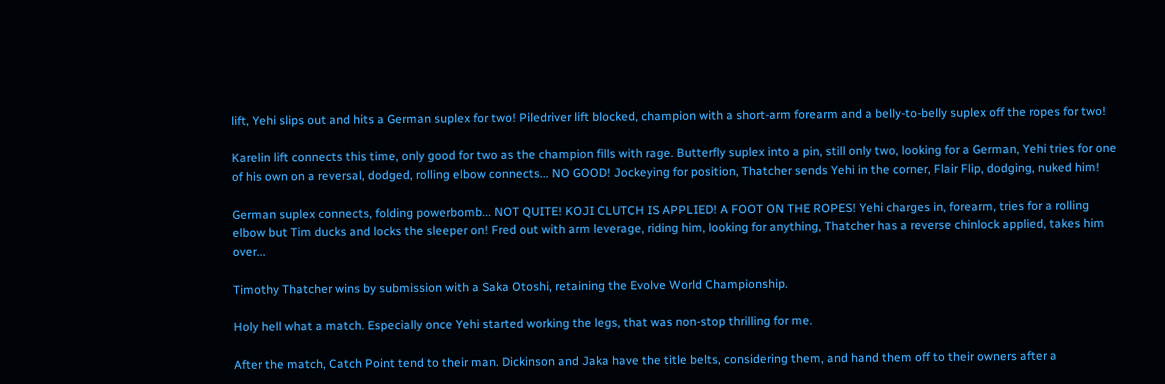lift, Yehi slips out and hits a German suplex for two! Piledriver lift blocked, champion with a short-arm forearm and a belly-to-belly suplex off the ropes for two!

Karelin lift connects this time, only good for two as the champion fills with rage. Butterfly suplex into a pin, still only two, looking for a German, Yehi tries for one of his own on a reversal, dodged, rolling elbow connects... NO GOOD! Jockeying for position, Thatcher sends Yehi in the corner, Flair Flip, dodging, nuked him!

German suplex connects, folding powerbomb... NOT QUITE! KOJI CLUTCH IS APPLIED! A FOOT ON THE ROPES! Yehi charges in, forearm, tries for a rolling elbow but Tim ducks and locks the sleeper on! Fred out with arm leverage, riding him, looking for anything, Thatcher has a reverse chinlock applied, takes him over...

Timothy Thatcher wins by submission with a Saka Otoshi, retaining the Evolve World Championship.

Holy hell what a match. Especially once Yehi started working the legs, that was non-stop thrilling for me.

After the match, Catch Point tend to their man. Dickinson and Jaka have the title belts, considering them, and hand them off to their owners after a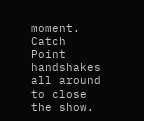moment. Catch Point handshakes all around to close the show.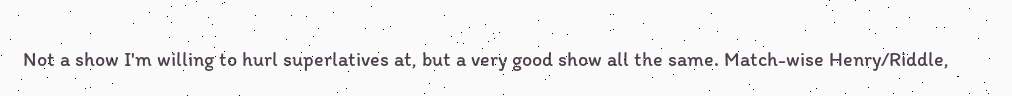Not a show I'm willing to hurl superlatives at, but a very good show all the same. Match-wise Henry/Riddle,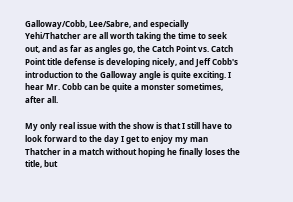Galloway/Cobb, Lee/Sabre, and especially Yehi/Thatcher are all worth taking the time to seek out, and as far as angles go, the Catch Point vs. Catch Point title defense is developing nicely, and Jeff Cobb's introduction to the Galloway angle is quite exciting. I hear Mr. Cobb can be quite a monster sometimes, after all.

My only real issue with the show is that I still have to look forward to the day I get to enjoy my man Thatcher in a match without hoping he finally loses the title, but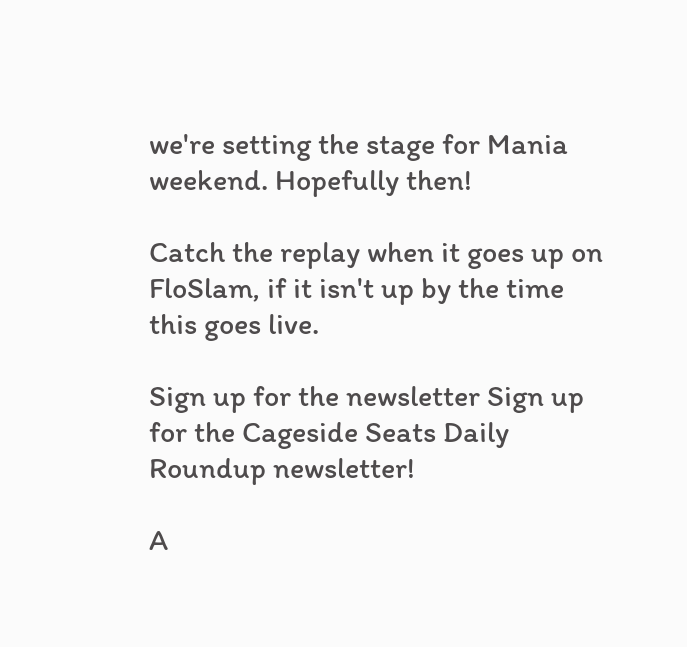we're setting the stage for Mania weekend. Hopefully then!

Catch the replay when it goes up on FloSlam, if it isn't up by the time this goes live.

Sign up for the newsletter Sign up for the Cageside Seats Daily Roundup newsletter!

A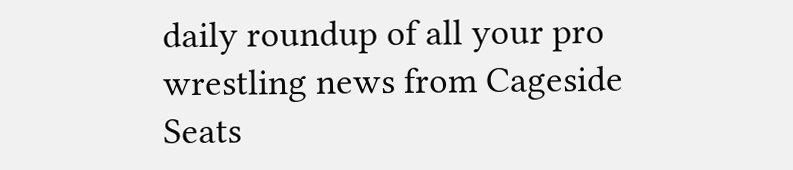daily roundup of all your pro wrestling news from Cageside Seats